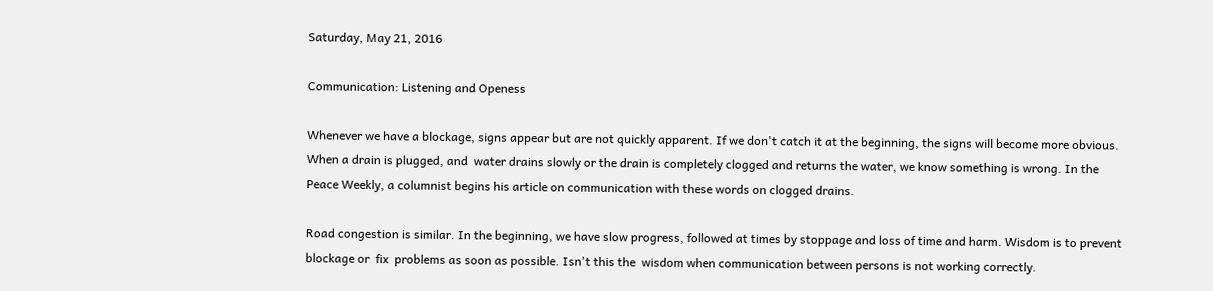Saturday, May 21, 2016

Communication: Listening and Openess

Whenever we have a blockage, signs appear but are not quickly apparent. If we don't catch it at the beginning, the signs will become more obvious. When a drain is plugged, and  water drains slowly or the drain is completely clogged and returns the water, we know something is wrong. In the Peace Weekly, a columnist begins his article on communication with these words on clogged drains.

Road congestion is similar. In the beginning, we have slow progress, followed at times by stoppage and loss of time and harm. Wisdom is to prevent blockage or  fix  problems as soon as possible. Isn't this the  wisdom when communication between persons is not working correctly.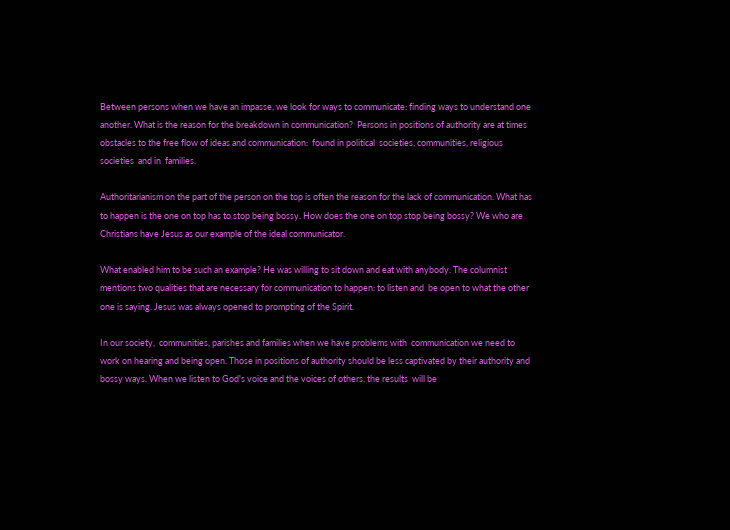Between persons when we have an impasse, we look for ways to communicate: finding ways to understand one another. What is the reason for the breakdown in communication?  Persons in positions of authority are at times obstacles to the free flow of ideas and communication:  found in political  societies, communities, religious societies  and in  families.

Authoritarianism on the part of the person on the top is often the reason for the lack of communication. What has to happen is the one on top has to stop being bossy. How does the one on top stop being bossy? We who are Christians have Jesus as our example of the ideal communicator.

What enabled him to be such an example? He was willing to sit down and eat with anybody. The columnist  mentions two qualities that are necessary for communication to happen: to listen and  be open to what the other one is saying. Jesus was always opened to prompting of the Spirit.

In our society,  communities, parishes and families when we have problems with  communication we need to work on hearing and being open. Those in positions of authority should be less captivated by their authority and bossy ways. When we listen to God's voice and the voices of others, the results  will be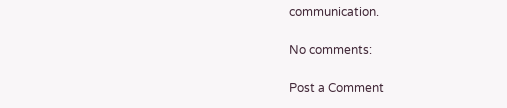communication.

No comments:

Post a Comment